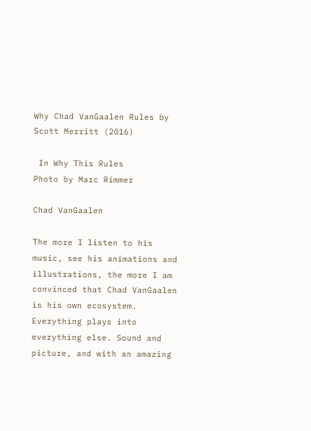Why Chad VanGaalen Rules by Scott Merritt (2016)

 In Why This Rules
Photo by Marc Rimmer

Chad VanGaalen

The more I listen to his music, see his animations and illustrations, the more I am convinced that Chad VanGaalen is his own ecosystem. Everything plays into everything else. Sound and picture, and with an amazing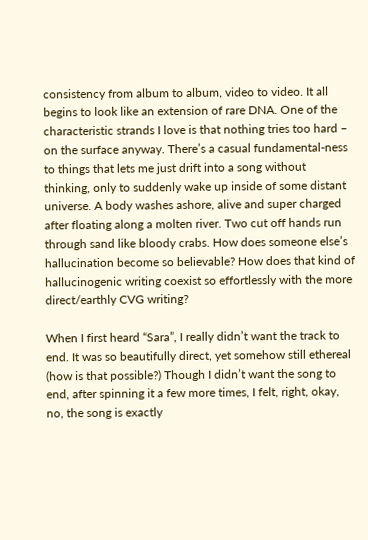consistency from album to album, video to video. It all begins to look like an extension of rare DNA. One of the characteristic strands I love is that nothing tries too hard – on the surface anyway. There’s a casual fundamental-ness to things that lets me just drift into a song without thinking, only to suddenly wake up inside of some distant universe. A body washes ashore, alive and super charged after floating along a molten river. Two cut off hands run through sand like bloody crabs. How does someone else’s hallucination become so believable? How does that kind of hallucinogenic writing coexist so effortlessly with the more direct/earthly CVG writing?

When I first heard “Sara”, I really didn’t want the track to end. It was so beautifully direct, yet somehow still ethereal (how is that possible?) Though I didn’t want the song to end, after spinning it a few more times, I felt, right, okay, no, the song is exactly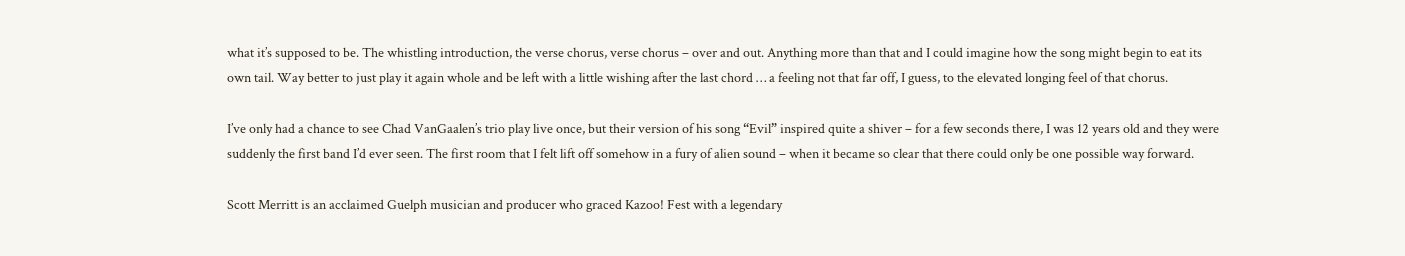what it’s supposed to be. The whistling introduction, the verse chorus, verse chorus – over and out. Anything more than that and I could imagine how the song might begin to eat its own tail. Way better to just play it again whole and be left with a little wishing after the last chord … a feeling not that far off, I guess, to the elevated longing feel of that chorus.

I’ve only had a chance to see Chad VanGaalen’s trio play live once, but their version of his song “Evil” inspired quite a shiver – for a few seconds there, I was 12 years old and they were suddenly the first band I’d ever seen. The first room that I felt lift off somehow in a fury of alien sound – when it became so clear that there could only be one possible way forward.

Scott Merritt is an acclaimed Guelph musician and producer who graced Kazoo! Fest with a legendary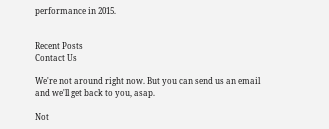performance in 2015.


Recent Posts
Contact Us

We're not around right now. But you can send us an email and we'll get back to you, asap.

Not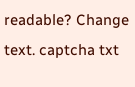readable? Change text. captcha txt